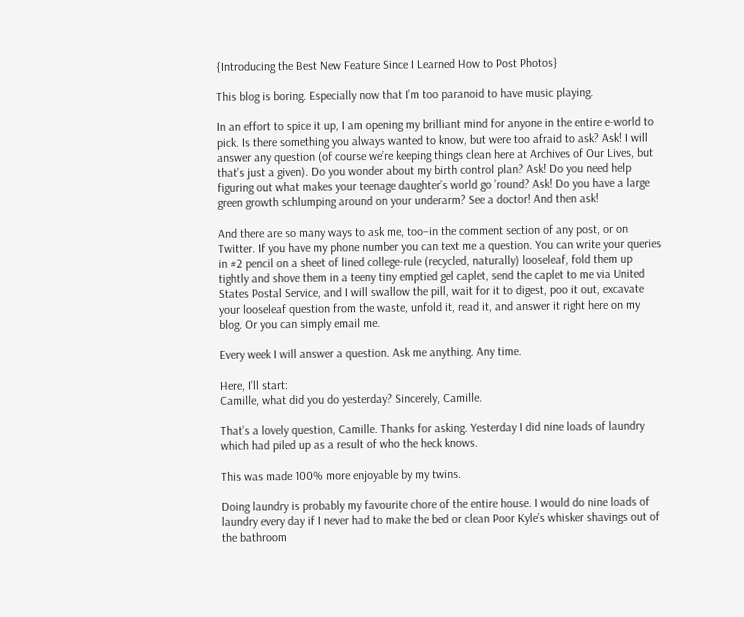{Introducing the Best New Feature Since I Learned How to Post Photos}

This blog is boring. Especially now that I’m too paranoid to have music playing.

In an effort to spice it up, I am opening my brilliant mind for anyone in the entire e-world to pick. Is there something you always wanted to know, but were too afraid to ask? Ask! I will answer any question (of course we’re keeping things clean here at Archives of Our Lives, but that’s just a given). Do you wonder about my birth control plan? Ask! Do you need help figuring out what makes your teenage daughter’s world go ’round? Ask! Do you have a large green growth schlumping around on your underarm? See a doctor! And then ask!

And there are so many ways to ask me, too–in the comment section of any post, or on Twitter. If you have my phone number you can text me a question. You can write your queries in #2 pencil on a sheet of lined college-rule (recycled, naturally) looseleaf, fold them up tightly and shove them in a teeny tiny emptied gel caplet, send the caplet to me via United States Postal Service, and I will swallow the pill, wait for it to digest, poo it out, excavate your looseleaf question from the waste, unfold it, read it, and answer it right here on my blog. Or you can simply email me.

Every week I will answer a question. Ask me anything. Any time.

Here, I’ll start:
Camille, what did you do yesterday? Sincerely, Camille.

That’s a lovely question, Camille. Thanks for asking. Yesterday I did nine loads of laundry which had piled up as a result of who the heck knows.

This was made 100% more enjoyable by my twins.

Doing laundry is probably my favourite chore of the entire house. I would do nine loads of laundry every day if I never had to make the bed or clean Poor Kyle’s whisker shavings out of the bathroom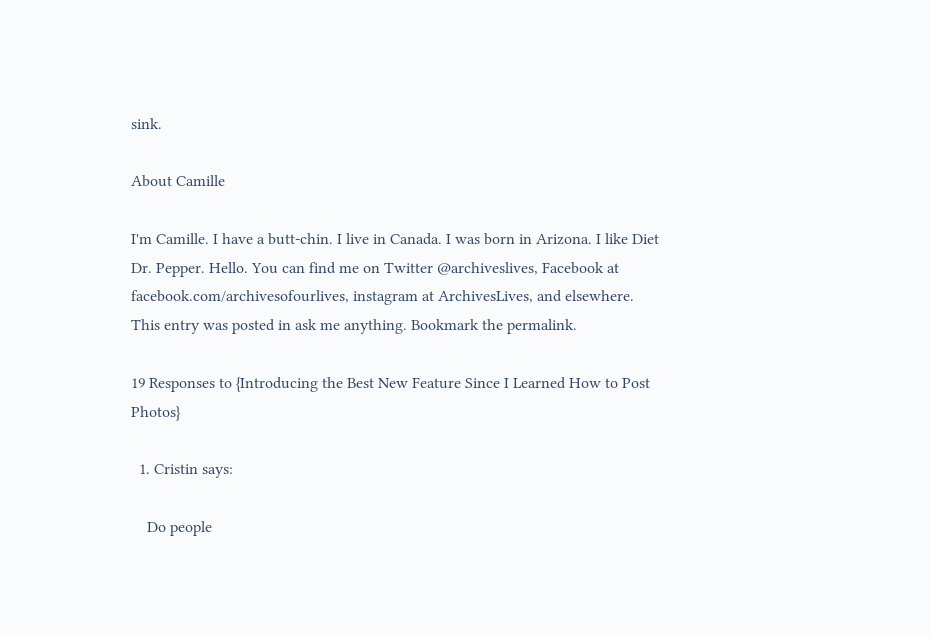sink.

About Camille

I'm Camille. I have a butt-chin. I live in Canada. I was born in Arizona. I like Diet Dr. Pepper. Hello. You can find me on Twitter @archiveslives, Facebook at facebook.com/archivesofourlives, instagram at ArchivesLives, and elsewhere.
This entry was posted in ask me anything. Bookmark the permalink.

19 Responses to {Introducing the Best New Feature Since I Learned How to Post Photos}

  1. Cristin says:

    Do people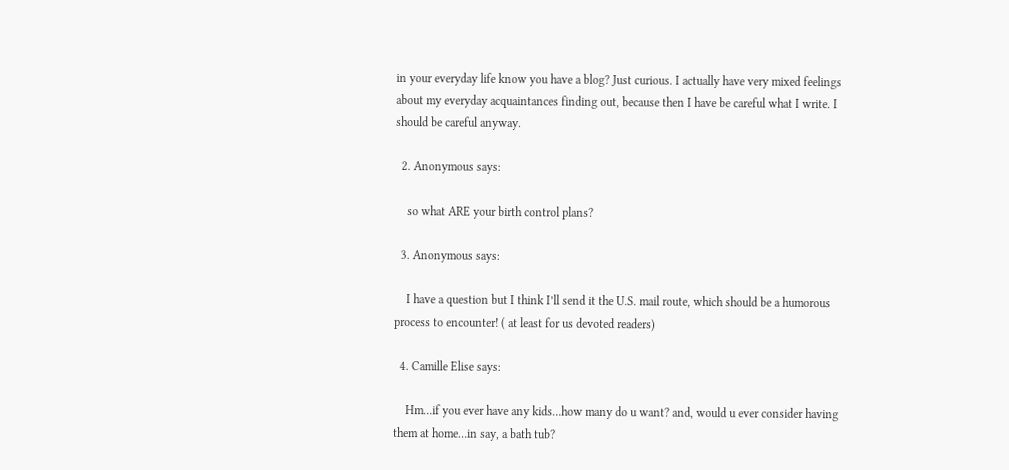in your everyday life know you have a blog? Just curious. I actually have very mixed feelings about my everyday acquaintances finding out, because then I have be careful what I write. I should be careful anyway.

  2. Anonymous says:

    so what ARE your birth control plans?

  3. Anonymous says:

    I have a question but I think I’ll send it the U.S. mail route, which should be a humorous process to encounter! ( at least for us devoted readers)

  4. Camille Elise says:

    Hm…if you ever have any kids…how many do u want? and, would u ever consider having them at home…in say, a bath tub?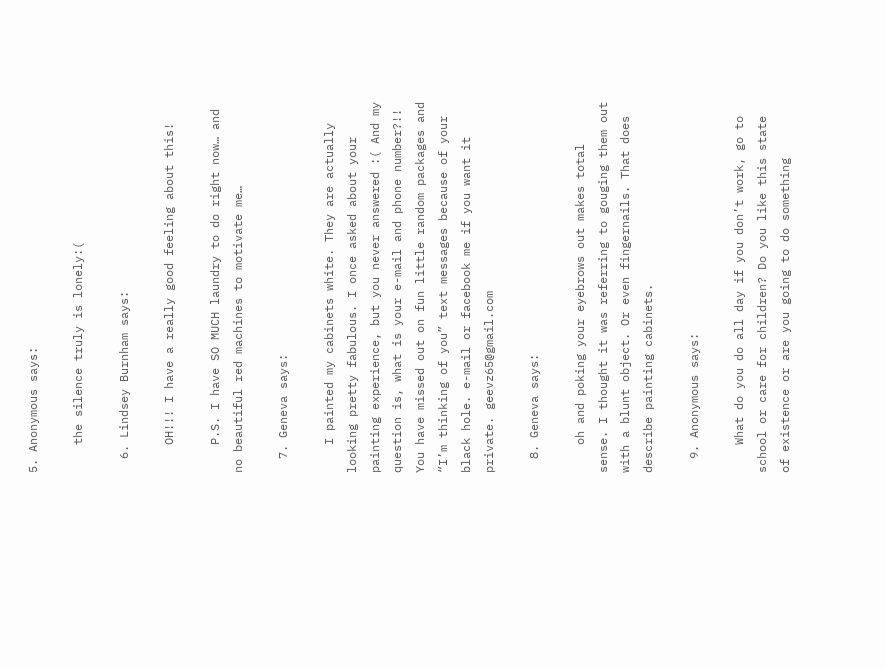5. Anonymous says:

    the silence truly is lonely:(

  6. Lindsey Burnham says:

    OH!!! I have a really good feeling about this!

    P.S. I have SO MUCH laundry to do right now… and no beautiful red machines to motivate me…

  7. Geneva says:

    I painted my cabinets white. They are actually looking pretty fabulous. I once asked about your painting experience, but you never answered :( And my question is, what is your e-mail and phone number?!! You have missed out on fun little random packages and “I’m thinking of you” text messages because of your black hole. e-mail or facebook me if you want it private. geevz65@gmail.com

  8. Geneva says:

    oh and poking your eyebrows out makes total sense. I thought it was referring to gouging them out with a blunt object. Or even fingernails. That does describe painting cabinets.

  9. Anonymous says:

    What do you do all day if you don’t work, go to school or care for children? Do you like this state of existence or are you going to do something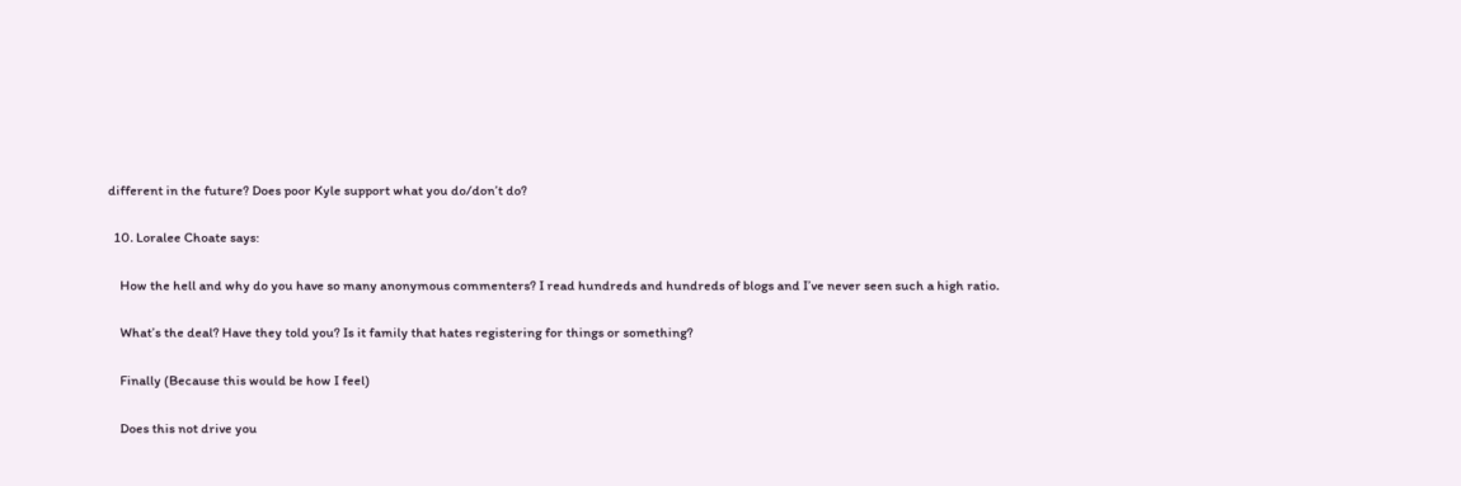different in the future? Does poor Kyle support what you do/don’t do?

  10. Loralee Choate says:

    How the hell and why do you have so many anonymous commenters? I read hundreds and hundreds of blogs and I’ve never seen such a high ratio.

    What’s the deal? Have they told you? Is it family that hates registering for things or something?

    Finally (Because this would be how I feel)

    Does this not drive you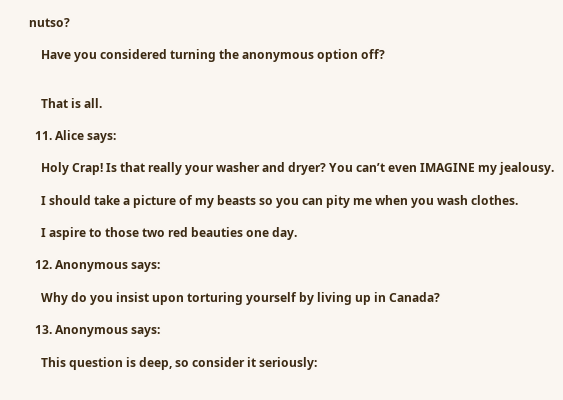nutso?

    Have you considered turning the anonymous option off?


    That is all.

  11. Alice says:

    Holy Crap! Is that really your washer and dryer? You can’t even IMAGINE my jealousy.

    I should take a picture of my beasts so you can pity me when you wash clothes.

    I aspire to those two red beauties one day.

  12. Anonymous says:

    Why do you insist upon torturing yourself by living up in Canada?

  13. Anonymous says:

    This question is deep, so consider it seriously: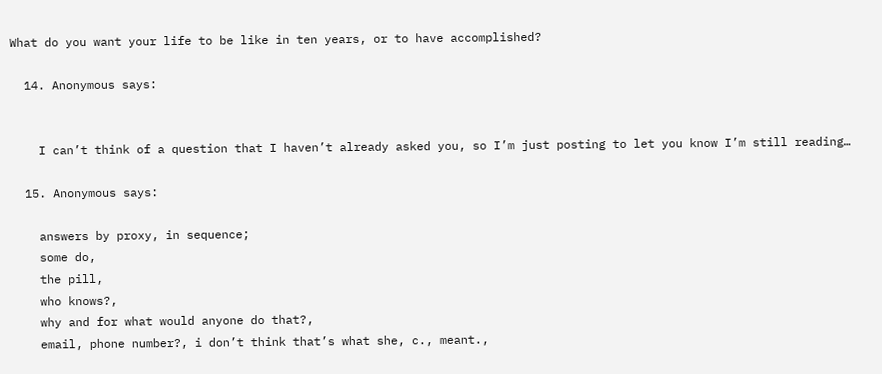What do you want your life to be like in ten years, or to have accomplished?

  14. Anonymous says:


    I can’t think of a question that I haven’t already asked you, so I’m just posting to let you know I’m still reading…

  15. Anonymous says:

    answers by proxy, in sequence;
    some do,
    the pill,
    who knows?,
    why and for what would anyone do that?,
    email, phone number?, i don’t think that’s what she, c., meant.,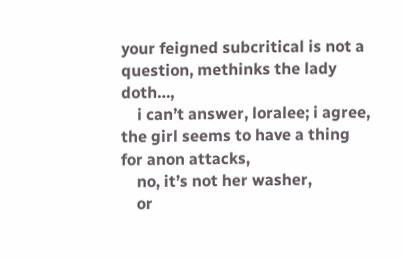your feigned subcritical is not a question, methinks the lady doth…,
    i can’t answer, loralee; i agree, the girl seems to have a thing for anon attacks,
    no, it’s not her washer,
    or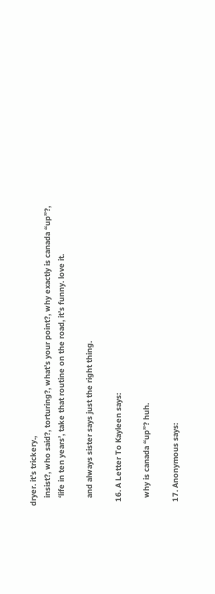dryer. it’s trickery.,
    insist?, who said?, torturing?, what’s your point?, why exactly is canada “up”?,
    ‘life in ten years’, take that routine on the road, it’s funny. love it.

    and always sister says just the right thing.

  16. A Letter To Kayleen says:

    why is canada “up”? huh.

  17. Anonymous says: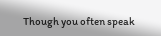Though you often speak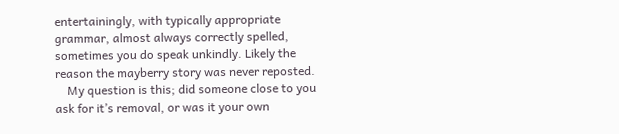entertainingly, with typically appropriate grammar, almost always correctly spelled, sometimes you do speak unkindly. Likely the reason the mayberry story was never reposted.
    My question is this; did someone close to you ask for it’s removal, or was it your own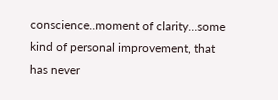conscience..moment of clarity…some kind of personal improvement, that has never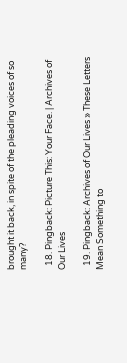brought it back, in spite of the pleading voices of so many?

  18. Pingback: Picture This: Your Face. | Archives of Our Lives

  19. Pingback: Archives of Our Lives » These Letters Mean Something to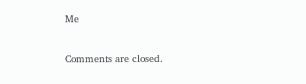Me

Comments are closed.